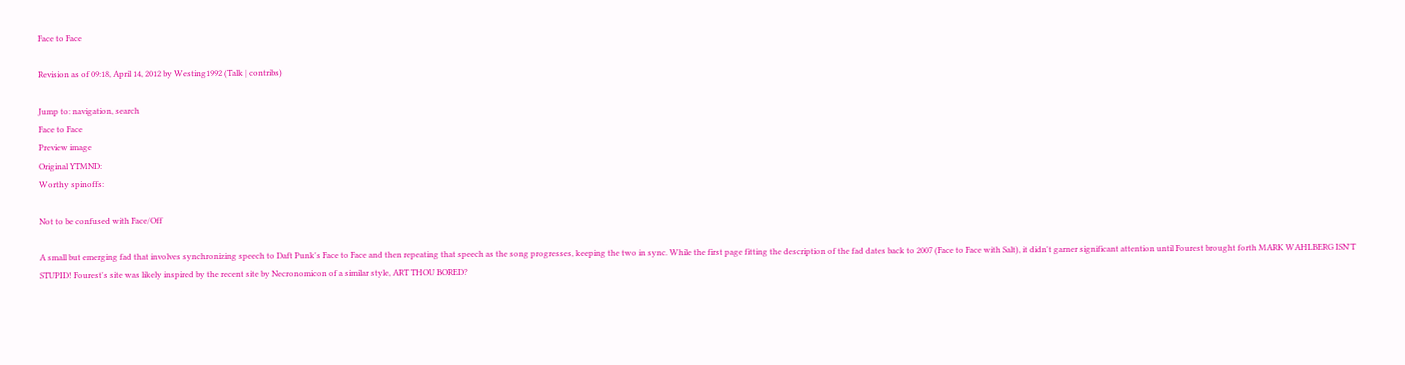Face to Face

Revision as of 09:18, April 14, 2012 by Westing1992 (Talk | contribs)

Jump to: navigation, search
Face to Face
Preview image
Original YTMND:
Worthy spinoffs:

Not to be confused with Face/Off

A small but emerging fad that involves synchronizing speech to Daft Punk's Face to Face and then repeating that speech as the song progresses, keeping the two in sync. While the first page fitting the description of the fad dates back to 2007 (Face to Face with Salt), it didn't garner significant attention until Fourest brought forth MARK WAHLBERG ISN'T STUPID! Fourest's site was likely inspired by the recent site by Necronomicon of a similar style, ART THOU BORED?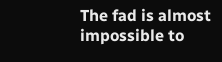The fad is almost impossible to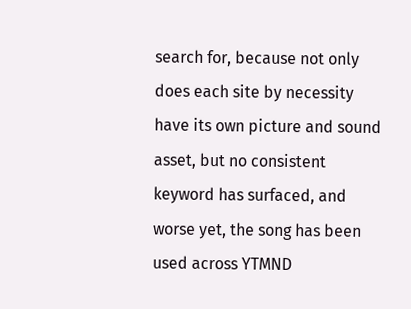search for, because not only does each site by necessity have its own picture and sound asset, but no consistent keyword has surfaced, and worse yet, the song has been used across YTMND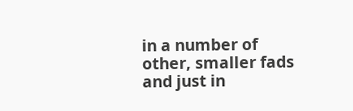in a number of other, smaller fads and just in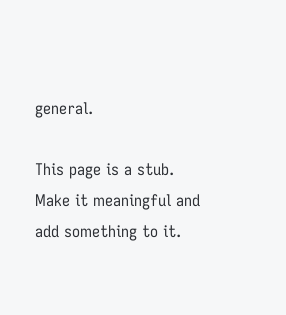general.

This page is a stub. Make it meaningful and add something to it.